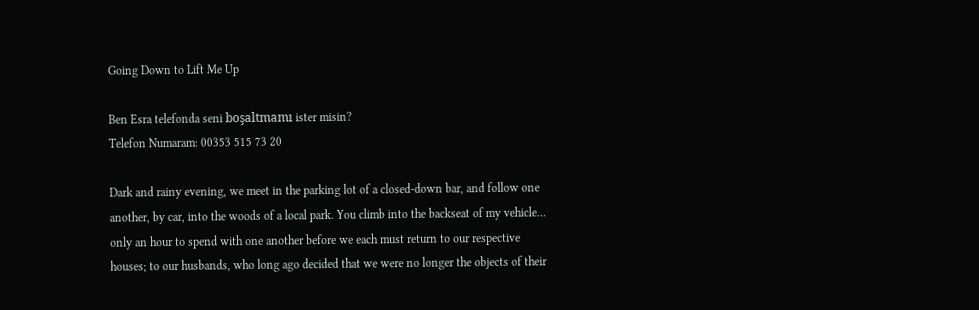Going Down to Lift Me Up

Ben Esra telefonda seni boşaltmamı ister misin?
Telefon Numaram: 00353 515 73 20

Dark and rainy evening, we meet in the parking lot of a closed-down bar, and follow one another, by car, into the woods of a local park. You climb into the backseat of my vehicle… only an hour to spend with one another before we each must return to our respective houses; to our husbands, who long ago decided that we were no longer the objects of their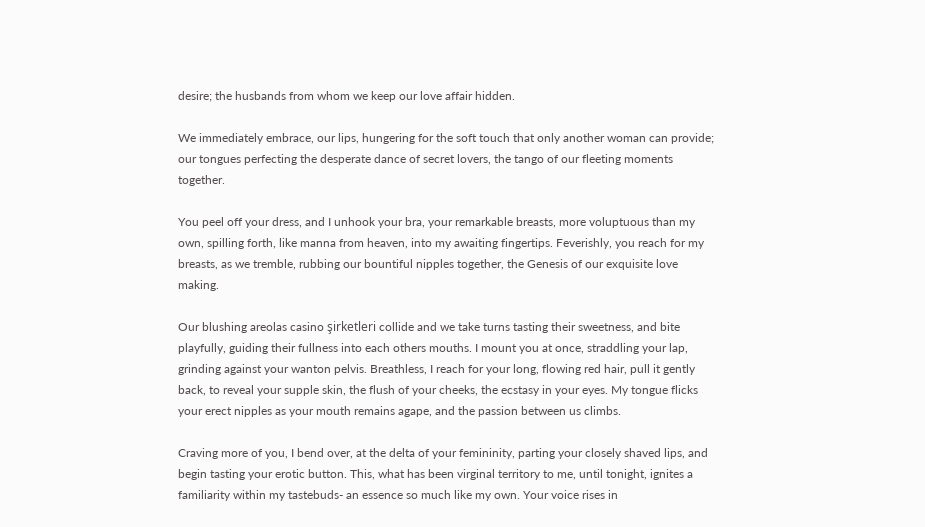desire; the husbands from whom we keep our love affair hidden.

We immediately embrace, our lips, hungering for the soft touch that only another woman can provide; our tongues perfecting the desperate dance of secret lovers, the tango of our fleeting moments together.

You peel off your dress, and I unhook your bra, your remarkable breasts, more voluptuous than my own, spilling forth, like manna from heaven, into my awaiting fingertips. Feverishly, you reach for my breasts, as we tremble, rubbing our bountiful nipples together, the Genesis of our exquisite love making.

Our blushing areolas casino şirketleri collide and we take turns tasting their sweetness, and bite playfully, guiding their fullness into each others mouths. I mount you at once, straddling your lap, grinding against your wanton pelvis. Breathless, I reach for your long, flowing red hair, pull it gently back, to reveal your supple skin, the flush of your cheeks, the ecstasy in your eyes. My tongue flicks your erect nipples as your mouth remains agape, and the passion between us climbs.

Craving more of you, I bend over, at the delta of your femininity, parting your closely shaved lips, and begin tasting your erotic button. This, what has been virginal territory to me, until tonight, ignites a familiarity within my tastebuds- an essence so much like my own. Your voice rises in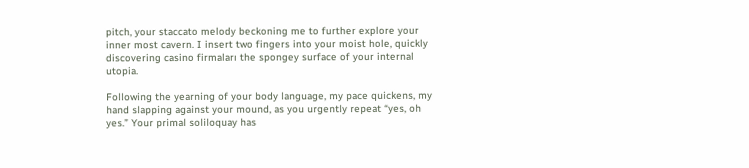pitch, your staccato melody beckoning me to further explore your inner most cavern. I insert two fingers into your moist hole, quickly discovering casino firmaları the spongey surface of your internal utopia.

Following the yearning of your body language, my pace quickens, my hand slapping against your mound, as you urgently repeat “yes, oh yes.” Your primal soliloquay has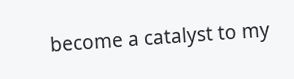become a catalyst to my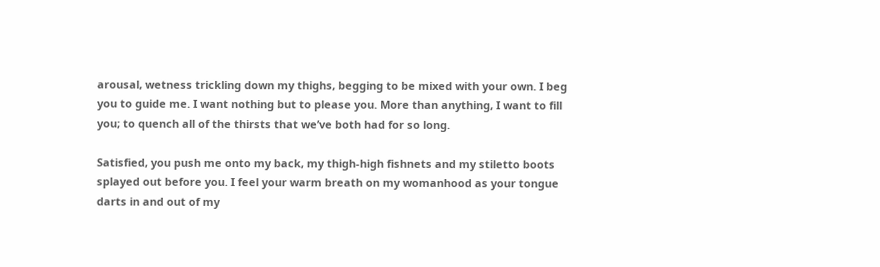arousal, wetness trickling down my thighs, begging to be mixed with your own. I beg you to guide me. I want nothing but to please you. More than anything, I want to fill you; to quench all of the thirsts that we’ve both had for so long.

Satisfied, you push me onto my back, my thigh-high fishnets and my stiletto boots splayed out before you. I feel your warm breath on my womanhood as your tongue darts in and out of my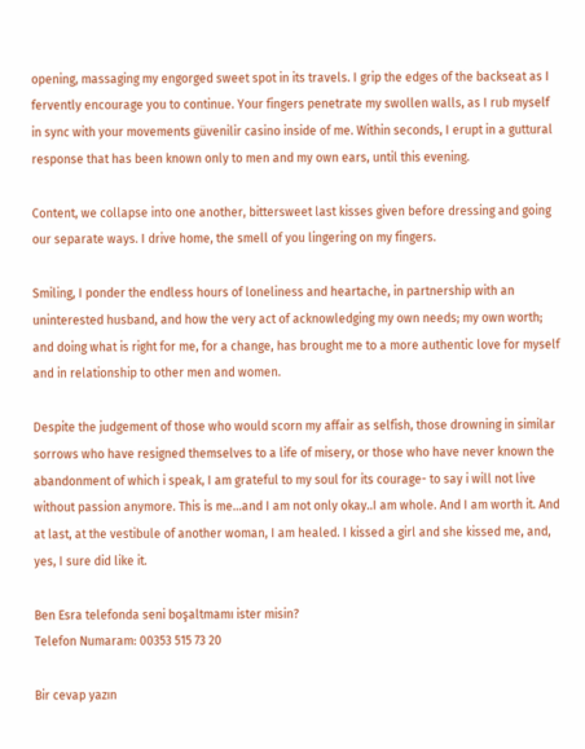opening, massaging my engorged sweet spot in its travels. I grip the edges of the backseat as I fervently encourage you to continue. Your fingers penetrate my swollen walls, as I rub myself in sync with your movements güvenilir casino inside of me. Within seconds, I erupt in a guttural response that has been known only to men and my own ears, until this evening.

Content, we collapse into one another, bittersweet last kisses given before dressing and going our separate ways. I drive home, the smell of you lingering on my fingers.

Smiling, I ponder the endless hours of loneliness and heartache, in partnership with an uninterested husband, and how the very act of acknowledging my own needs; my own worth; and doing what is right for me, for a change, has brought me to a more authentic love for myself and in relationship to other men and women.

Despite the judgement of those who would scorn my affair as selfish, those drowning in similar sorrows who have resigned themselves to a life of misery, or those who have never known the abandonment of which i speak, I am grateful to my soul for its courage- to say i will not live without passion anymore. This is me…and I am not only okay..I am whole. And I am worth it. And at last, at the vestibule of another woman, I am healed. I kissed a girl and she kissed me, and, yes, I sure did like it.

Ben Esra telefonda seni boşaltmamı ister misin?
Telefon Numaram: 00353 515 73 20

Bir cevap yazın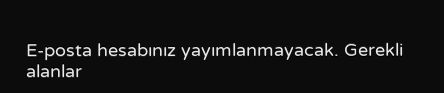E-posta hesabınız yayımlanmayacak. Gerekli alanlar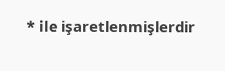* ile işaretlenmişlerdir